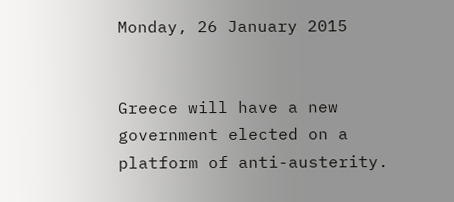Monday, 26 January 2015


Greece will have a new government elected on a platform of anti-austerity.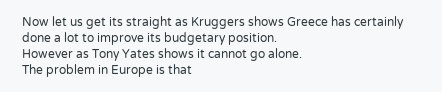Now let us get its straight as Kruggers shows Greece has certainly done a lot to improve its budgetary position.
However as Tony Yates shows it cannot go alone.
The problem in Europe is that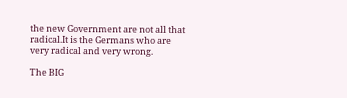the new Government are not all that radical.It is the Germans who are very radical and very wrong.

The BIG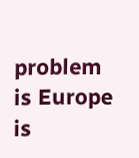problem is Europe is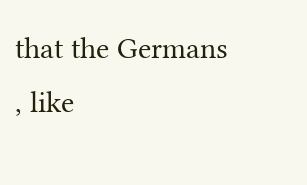that the Germans , like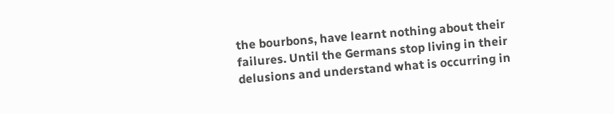the bourbons, have learnt nothing about their failures. Until the Germans stop living in their delusions and understand what is occurring in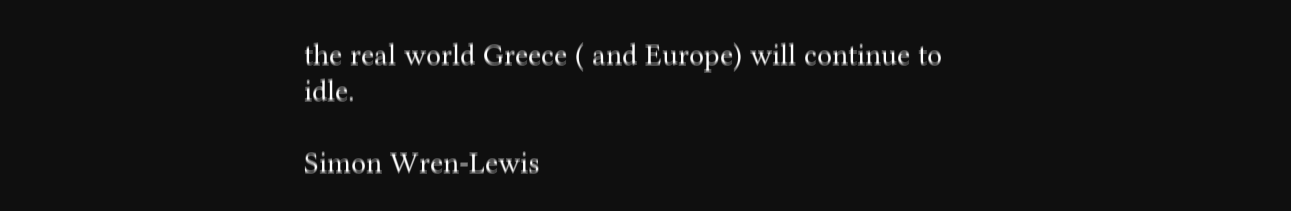the real world Greece ( and Europe) will continue to idle.

Simon Wren-Lewis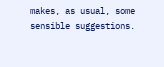makes, as usual, some sensible suggestions.